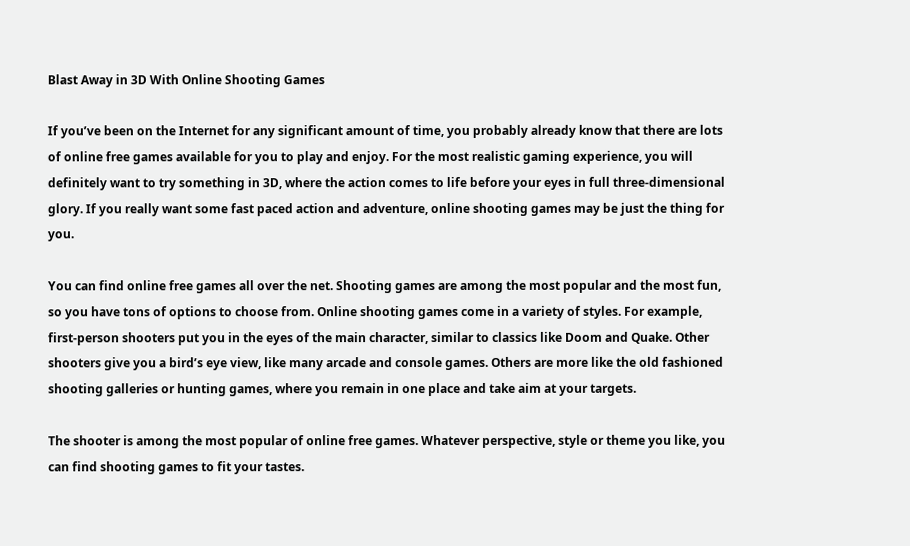Blast Away in 3D With Online Shooting Games

If you’ve been on the Internet for any significant amount of time, you probably already know that there are lots of online free games available for you to play and enjoy. For the most realistic gaming experience, you will definitely want to try something in 3D, where the action comes to life before your eyes in full three-dimensional glory. If you really want some fast paced action and adventure, online shooting games may be just the thing for you.

You can find online free games all over the net. Shooting games are among the most popular and the most fun, so you have tons of options to choose from. Online shooting games come in a variety of styles. For example, first-person shooters put you in the eyes of the main character, similar to classics like Doom and Quake. Other shooters give you a bird’s eye view, like many arcade and console games. Others are more like the old fashioned shooting galleries or hunting games, where you remain in one place and take aim at your targets.

The shooter is among the most popular of online free games. Whatever perspective, style or theme you like, you can find shooting games to fit your tastes.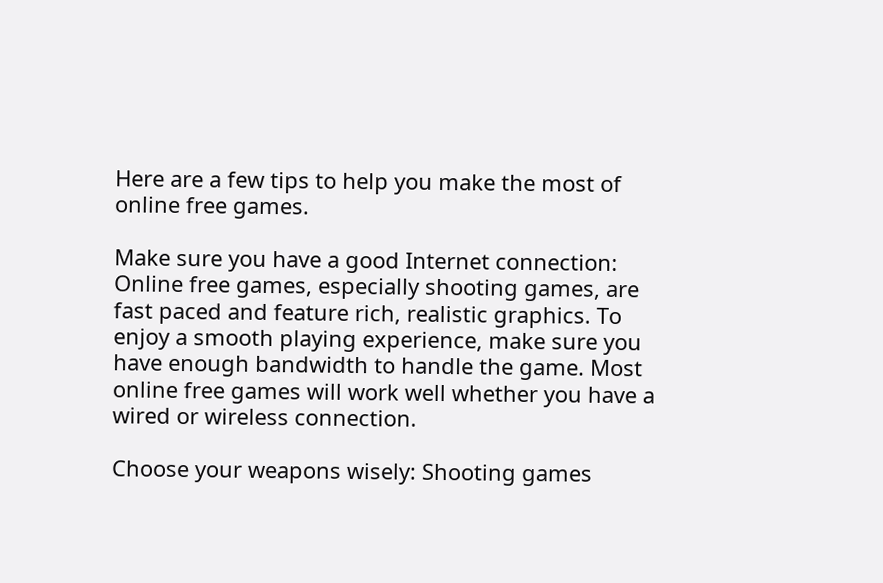Here are a few tips to help you make the most of online free games.

Make sure you have a good Internet connection: Online free games, especially shooting games, are fast paced and feature rich, realistic graphics. To enjoy a smooth playing experience, make sure you have enough bandwidth to handle the game. Most online free games will work well whether you have a wired or wireless connection.

Choose your weapons wisely: Shooting games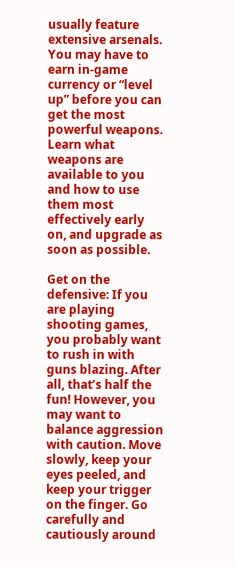usually feature extensive arsenals. You may have to earn in-game currency or “level up” before you can get the most powerful weapons. Learn what weapons are available to you and how to use them most effectively early on, and upgrade as soon as possible.

Get on the defensive: If you are playing shooting games, you probably want to rush in with guns blazing. After all, that’s half the fun! However, you may want to balance aggression with caution. Move slowly, keep your eyes peeled, and keep your trigger on the finger. Go carefully and cautiously around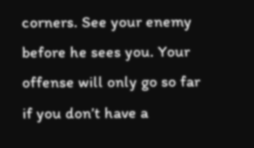corners. See your enemy before he sees you. Your offense will only go so far if you don’t have a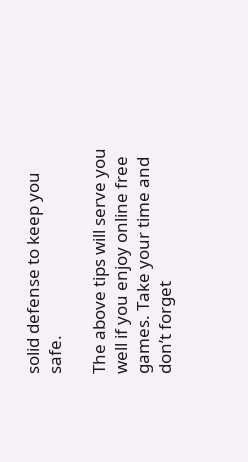solid defense to keep you safe.

The above tips will serve you well if you enjoy online free games. Take your time and don’t forget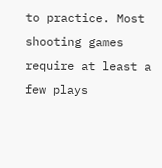to practice. Most shooting games require at least a few plays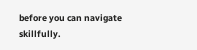before you can navigate skillfully.